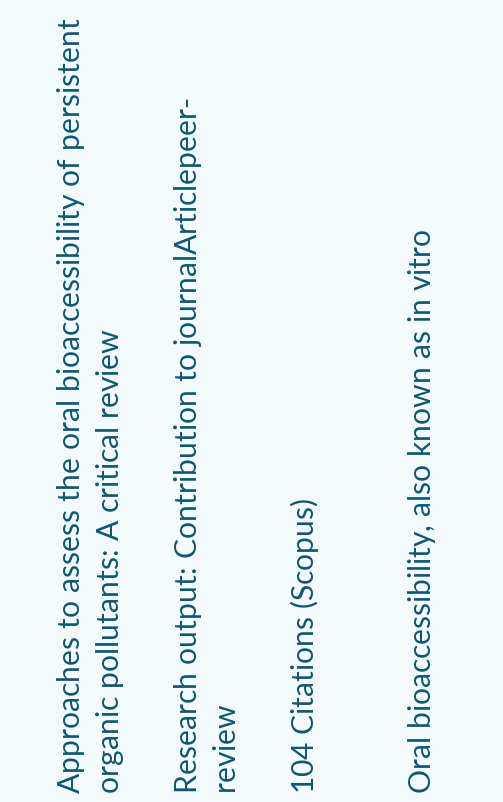Approaches to assess the oral bioaccessibility of persistent organic pollutants: A critical review

Research output: Contribution to journalArticlepeer-review

104 Citations (Scopus)


Oral bioaccessibility, also known as in vitro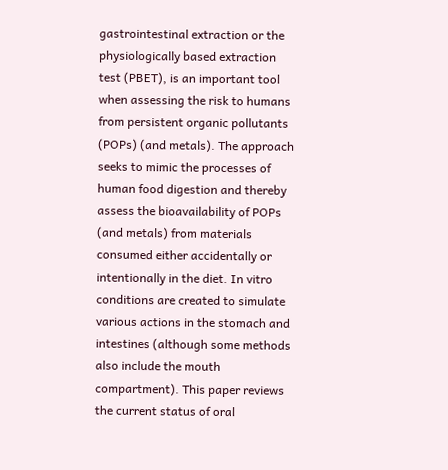gastrointestinal extraction or the physiologically based extraction test (PBET), is an important tool when assessing the risk to humans from persistent organic pollutants (POPs) (and metals). The approach seeks to mimic the processes of human food digestion and thereby assess the bioavailability of POPs (and metals) from materials consumed either accidentally or intentionally in the diet. In vitro conditions are created to simulate various actions in the stomach and intestines (although some methods also include the mouth compartment). This paper reviews the current status of oral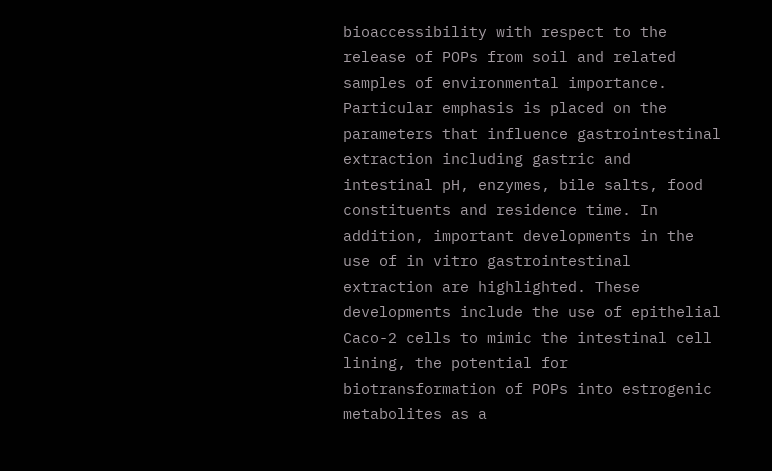bioaccessibility with respect to the release of POPs from soil and related samples of environmental importance. Particular emphasis is placed on the parameters that influence gastrointestinal extraction including gastric and intestinal pH, enzymes, bile salts, food constituents and residence time. In addition, important developments in the use of in vitro gastrointestinal extraction are highlighted. These developments include the use of epithelial Caco-2 cells to mimic the intestinal cell lining, the potential for biotransformation of POPs into estrogenic metabolites as a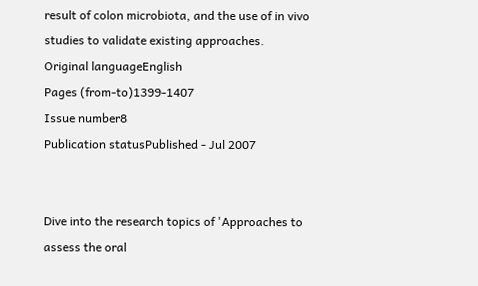result of colon microbiota, and the use of in vivo studies to validate existing approaches.
Original languageEnglish
Pages (from-to)1399-1407
Issue number8
Publication statusPublished - Jul 2007


Dive into the research topics of 'Approaches to assess the oral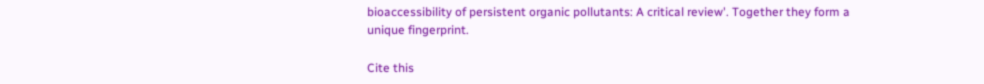bioaccessibility of persistent organic pollutants: A critical review'. Together they form a unique fingerprint.

Cite this